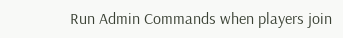Run Admin Commands when players join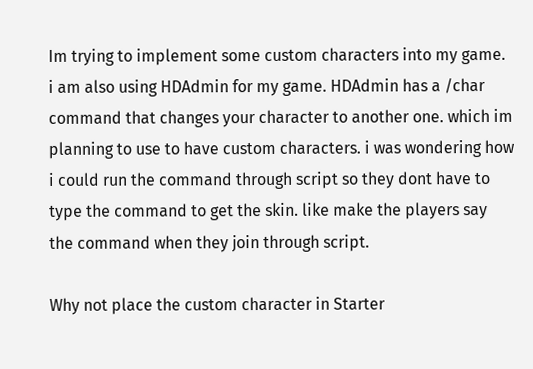Im trying to implement some custom characters into my game. i am also using HDAdmin for my game. HDAdmin has a /char command that changes your character to another one. which im planning to use to have custom characters. i was wondering how i could run the command through script so they dont have to type the command to get the skin. like make the players say the command when they join through script.

Why not place the custom character in Starter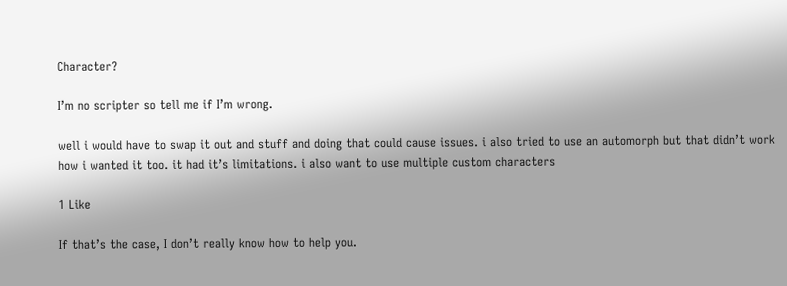Character?

I’m no scripter so tell me if I’m wrong.

well i would have to swap it out and stuff and doing that could cause issues. i also tried to use an automorph but that didn’t work how i wanted it too. it had it’s limitations. i also want to use multiple custom characters

1 Like

If that’s the case, I don’t really know how to help you.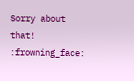Sorry about that! :frowning_face: